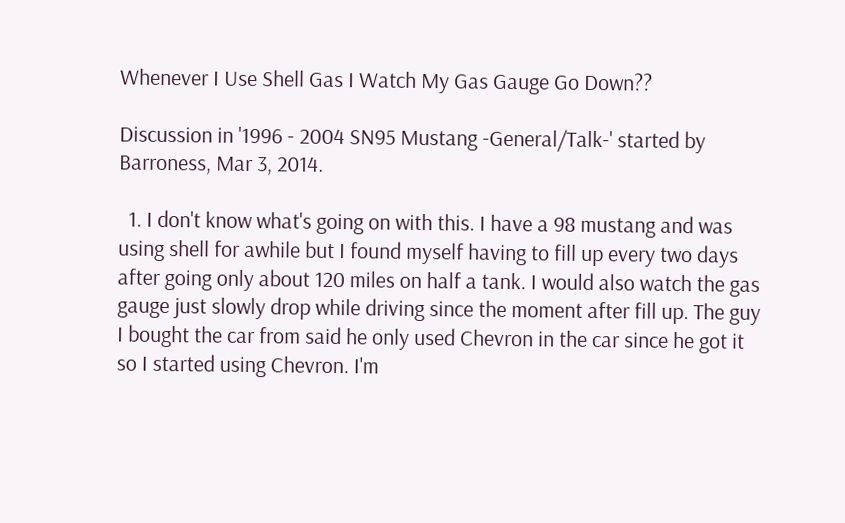Whenever I Use Shell Gas I Watch My Gas Gauge Go Down??

Discussion in '1996 - 2004 SN95 Mustang -General/Talk-' started by Barroness, Mar 3, 2014.

  1. I don't know what's going on with this. I have a 98 mustang and was using shell for awhile but I found myself having to fill up every two days after going only about 120 miles on half a tank. I would also watch the gas gauge just slowly drop while driving since the moment after fill up. The guy I bought the car from said he only used Chevron in the car since he got it so I started using Chevron. I'm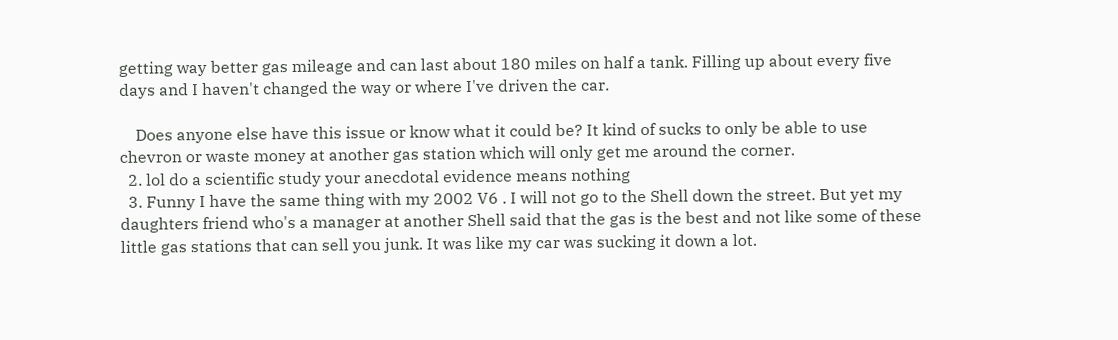getting way better gas mileage and can last about 180 miles on half a tank. Filling up about every five days and I haven't changed the way or where I've driven the car.

    Does anyone else have this issue or know what it could be? It kind of sucks to only be able to use chevron or waste money at another gas station which will only get me around the corner.
  2. lol do a scientific study your anecdotal evidence means nothing
  3. Funny I have the same thing with my 2002 V6 . I will not go to the Shell down the street. But yet my daughters friend who's a manager at another Shell said that the gas is the best and not like some of these little gas stations that can sell you junk. It was like my car was sucking it down a lot.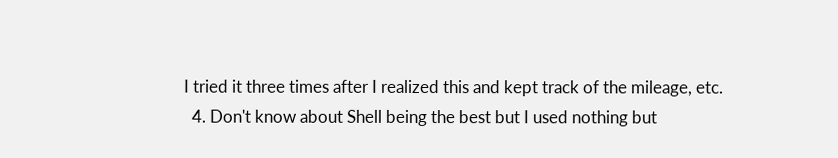I tried it three times after I realized this and kept track of the mileage, etc.
  4. Don't know about Shell being the best but I used nothing but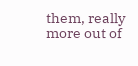them, really more out of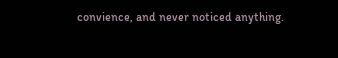convience, and never noticed anything.